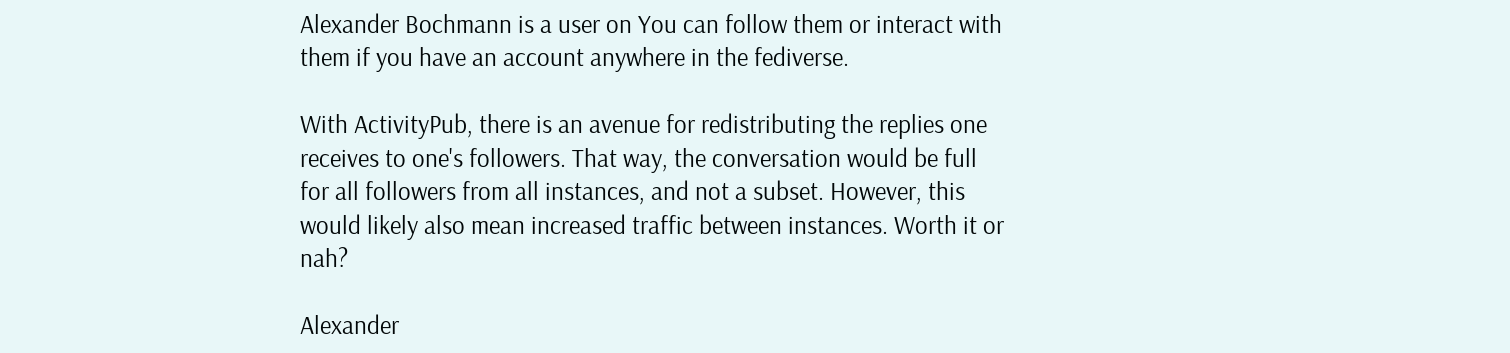Alexander Bochmann is a user on You can follow them or interact with them if you have an account anywhere in the fediverse.

With ActivityPub, there is an avenue for redistributing the replies one receives to one's followers. That way, the conversation would be full for all followers from all instances, and not a subset. However, this would likely also mean increased traffic between instances. Worth it or nah?

Alexander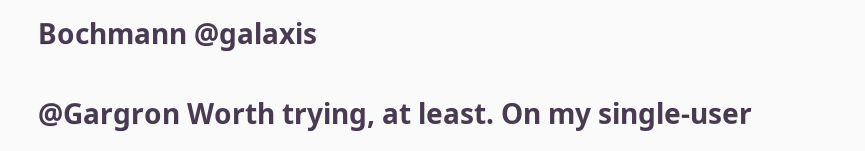Bochmann @galaxis

@Gargron Worth trying, at least. On my single-user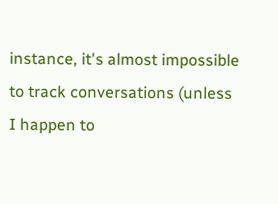instance, it's almost impossible to track conversations (unless I happen to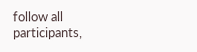follow all participants,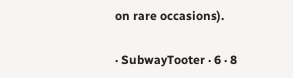on rare occasions).

· SubwayTooter · 6 · 8